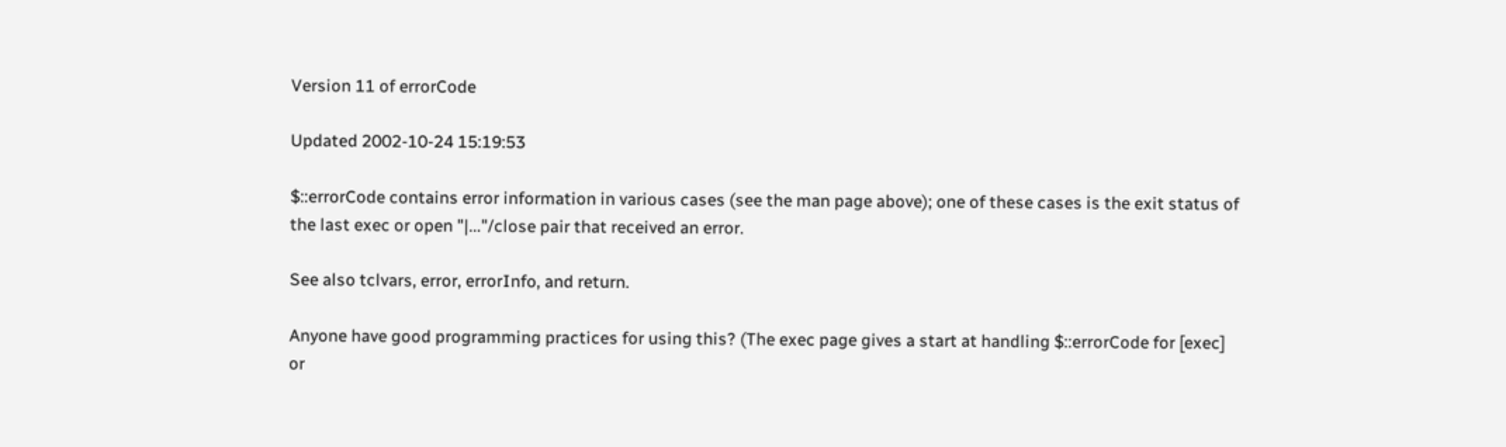Version 11 of errorCode

Updated 2002-10-24 15:19:53

$::errorCode contains error information in various cases (see the man page above); one of these cases is the exit status of the last exec or open "|..."/close pair that received an error.

See also tclvars, error, errorInfo, and return.

Anyone have good programming practices for using this? (The exec page gives a start at handling $::errorCode for [exec] or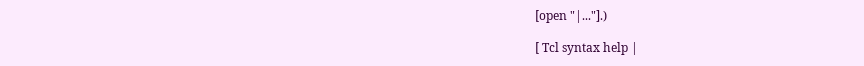[open "|..."].)

[ Tcl syntax help |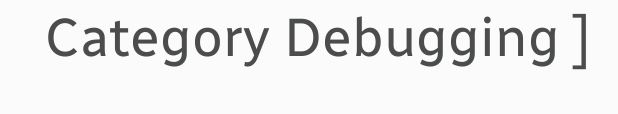Category Debugging ]